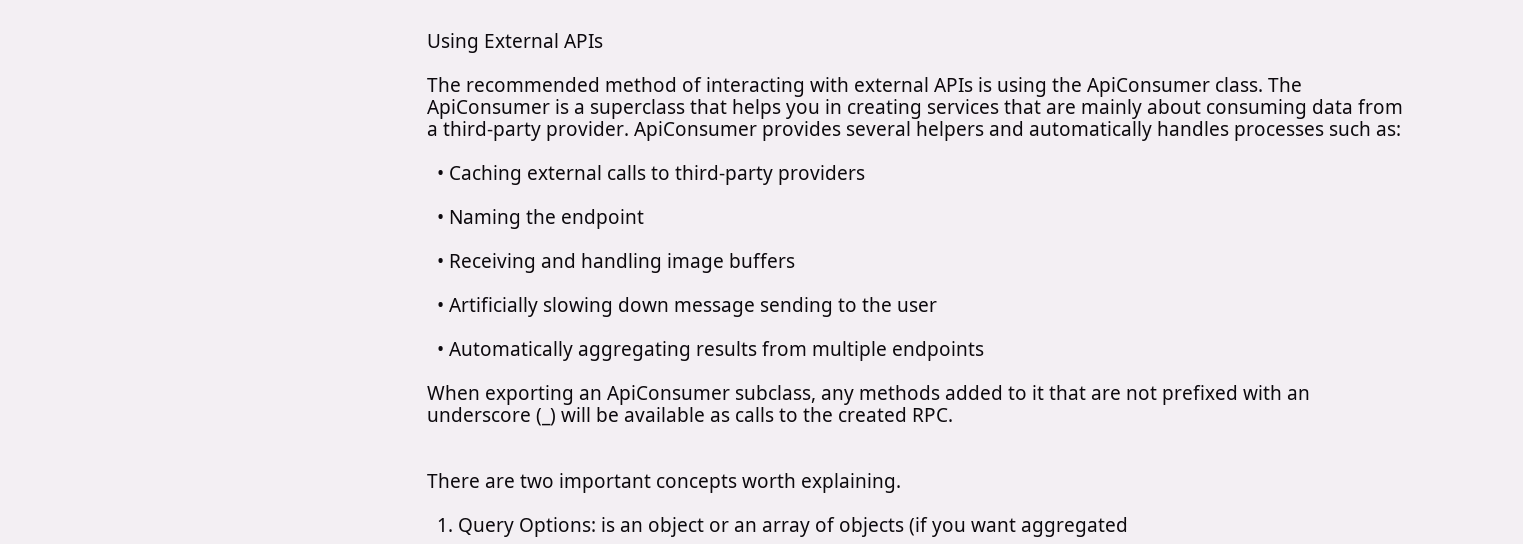Using External APIs

The recommended method of interacting with external APIs is using the ApiConsumer class. The ApiConsumer is a superclass that helps you in creating services that are mainly about consuming data from a third-party provider. ApiConsumer provides several helpers and automatically handles processes such as:

  • Caching external calls to third-party providers

  • Naming the endpoint

  • Receiving and handling image buffers

  • Artificially slowing down message sending to the user

  • Automatically aggregating results from multiple endpoints

When exporting an ApiConsumer subclass, any methods added to it that are not prefixed with an underscore (_) will be available as calls to the created RPC.


There are two important concepts worth explaining.

  1. Query Options: is an object or an array of objects (if you want aggregated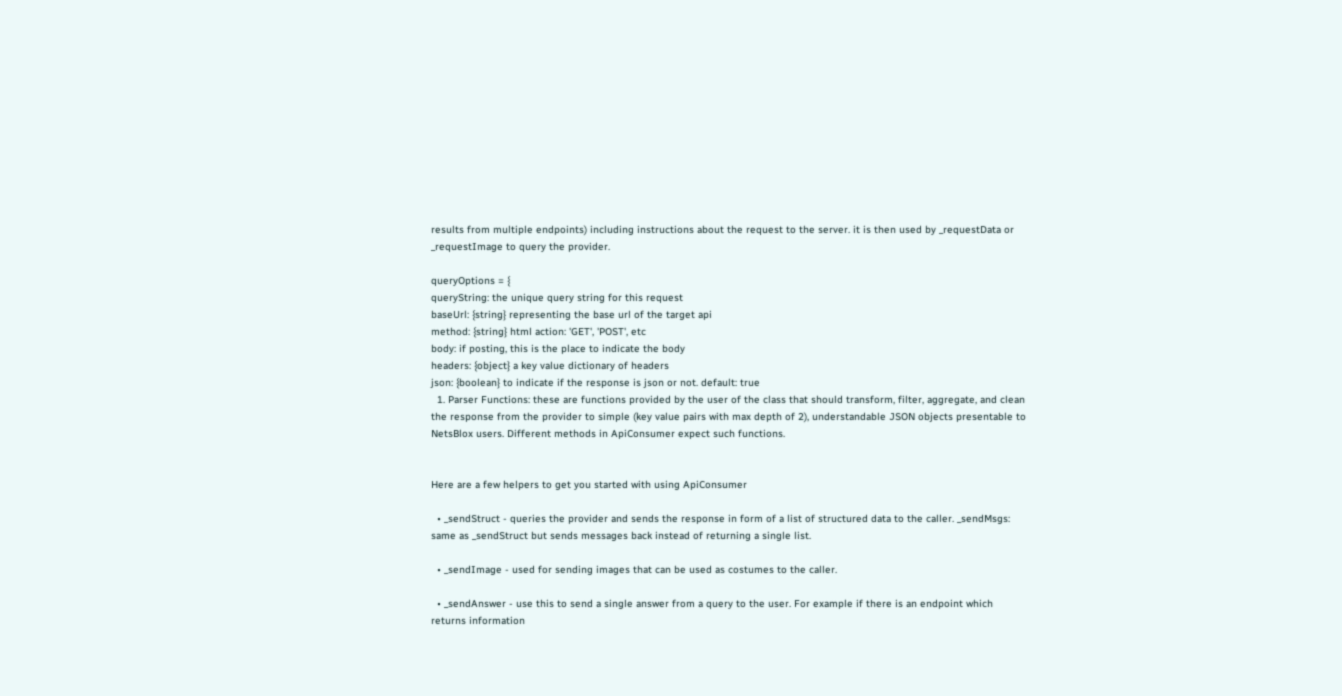results from multiple endpoints) including instructions about the request to the server. it is then used by _requestData or _requestImage to query the provider.

queryOptions = {
queryString: the unique query string for this request
baseUrl: {string} representing the base url of the target api
method: {string} html action: 'GET', 'POST', etc
body: if posting, this is the place to indicate the body
headers: {object} a key value dictionary of headers
json: {boolean} to indicate if the response is json or not. default: true
  1. Parser Functions: these are functions provided by the user of the class that should transform, filter, aggregate, and clean the response from the provider to simple (key value pairs with max depth of 2), understandable JSON objects presentable to NetsBlox users. Different methods in ApiConsumer expect such functions.


Here are a few helpers to get you started with using ApiConsumer

  • _sendStruct - queries the provider and sends the response in form of a list of structured data to the caller. _sendMsgs: same as _sendStruct but sends messages back instead of returning a single list.

  • _sendImage - used for sending images that can be used as costumes to the caller.

  • _sendAnswer - use this to send a single answer from a query to the user. For example if there is an endpoint which returns information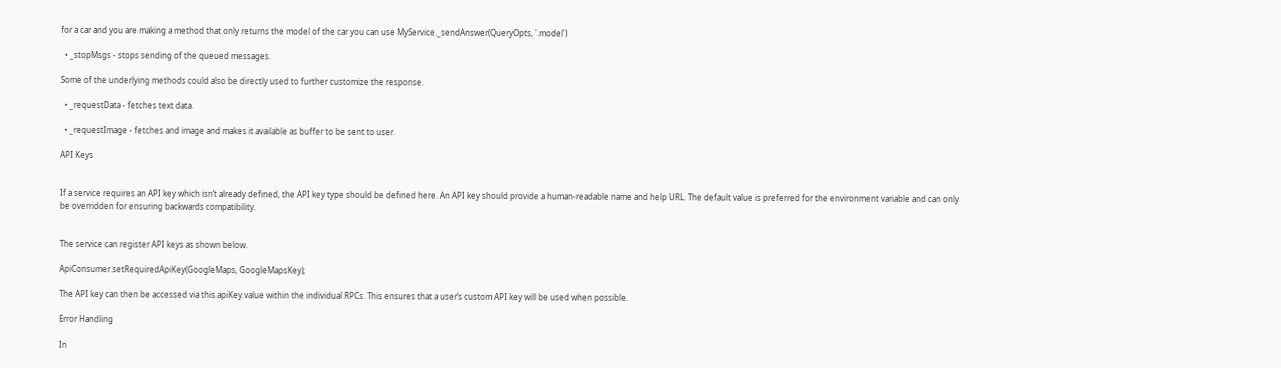for a car and you are making a method that only returns the model of the car you can use MyService._sendAnswer(QueryOpts, '.model')

  • _stopMsgs - stops sending of the queued messages.

Some of the underlying methods could also be directly used to further customize the response.

  • _requestData - fetches text data.

  • _requestImage - fetches and image and makes it available as buffer to be sent to user.

API Keys


If a service requires an API key which isn’t already defined, the API key type should be defined here. An API key should provide a human-readable name and help URL. The default value is preferred for the environment variable and can only be overridden for ensuring backwards compatibility.


The service can register API keys as shown below.

ApiConsumer.setRequiredApiKey(GoogleMaps, GoogleMapsKey);

The API key can then be accessed via this.apiKey.value within the individual RPCs. This ensures that a user’s custom API key will be used when possible.

Error Handling

In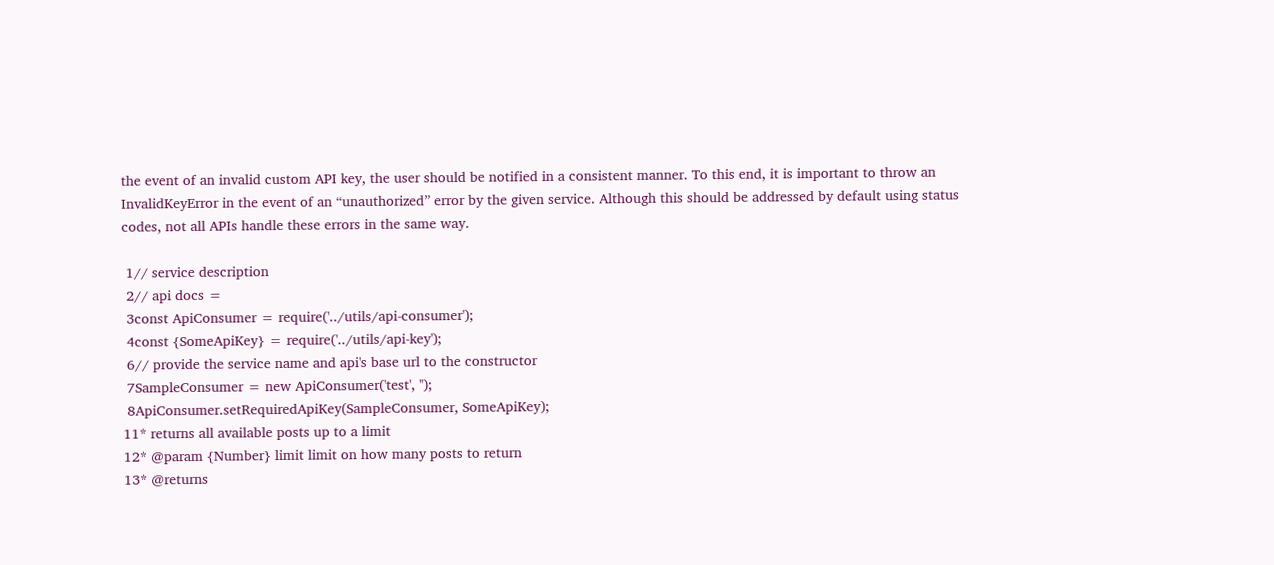the event of an invalid custom API key, the user should be notified in a consistent manner. To this end, it is important to throw an InvalidKeyError in the event of an “unauthorized” error by the given service. Although this should be addressed by default using status codes, not all APIs handle these errors in the same way.

 1// service description
 2// api docs =
 3const ApiConsumer = require('../utils/api-consumer');
 4const {SomeApiKey} = require('../utils/api-key');
 6// provide the service name and api's base url to the constructor
 7SampleConsumer = new ApiConsumer('test', '');
 8ApiConsumer.setRequiredApiKey(SampleConsumer, SomeApiKey);
11* returns all available posts up to a limit
12* @param {Number} limit limit on how many posts to return
13* @returns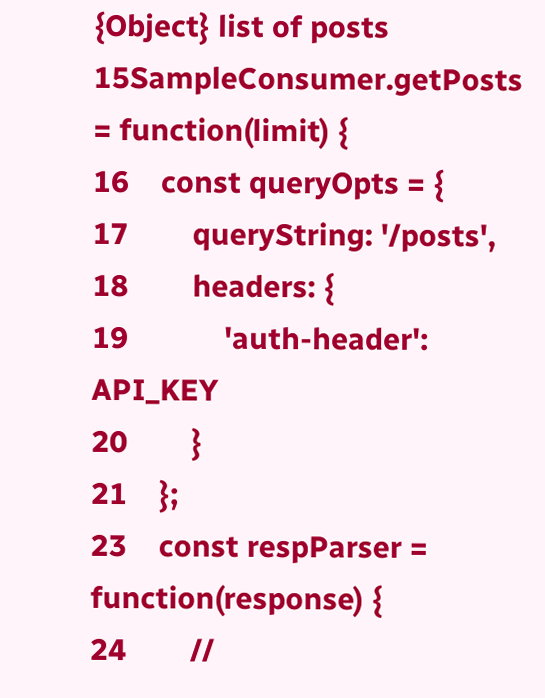{Object} list of posts
15SampleConsumer.getPosts = function(limit) {
16    const queryOpts = {
17        queryString: '/posts',
18        headers: {
19            'auth-header': API_KEY
20        }
21    };
23    const respParser = function(response) {
24        //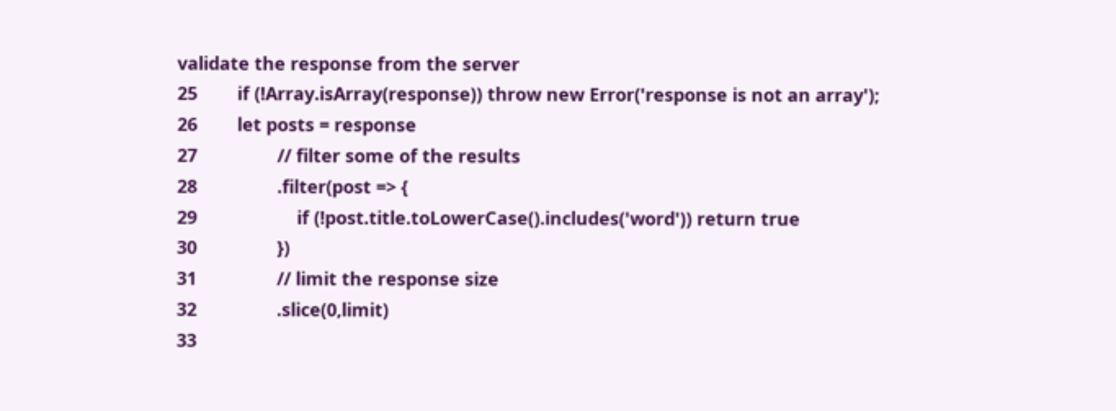validate the response from the server
25        if (!Array.isArray(response)) throw new Error('response is not an array');
26        let posts = response
27                // filter some of the results
28                .filter(post => {
29                    if (!post.title.toLowerCase().includes('word')) return true
30                })
31                // limit the response size
32                .slice(0,limit)
33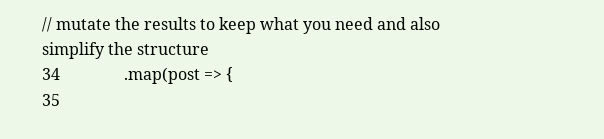// mutate the results to keep what you need and also simplify the structure
34                .map(post => {
35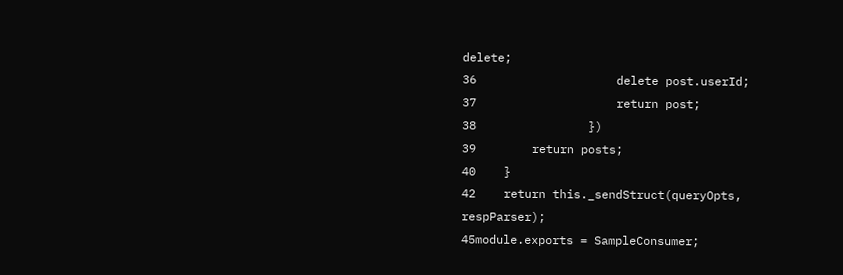delete;
36                    delete post.userId;
37                    return post;
38                })
39        return posts;
40    }
42    return this._sendStruct(queryOpts, respParser);
45module.exports = SampleConsumer;